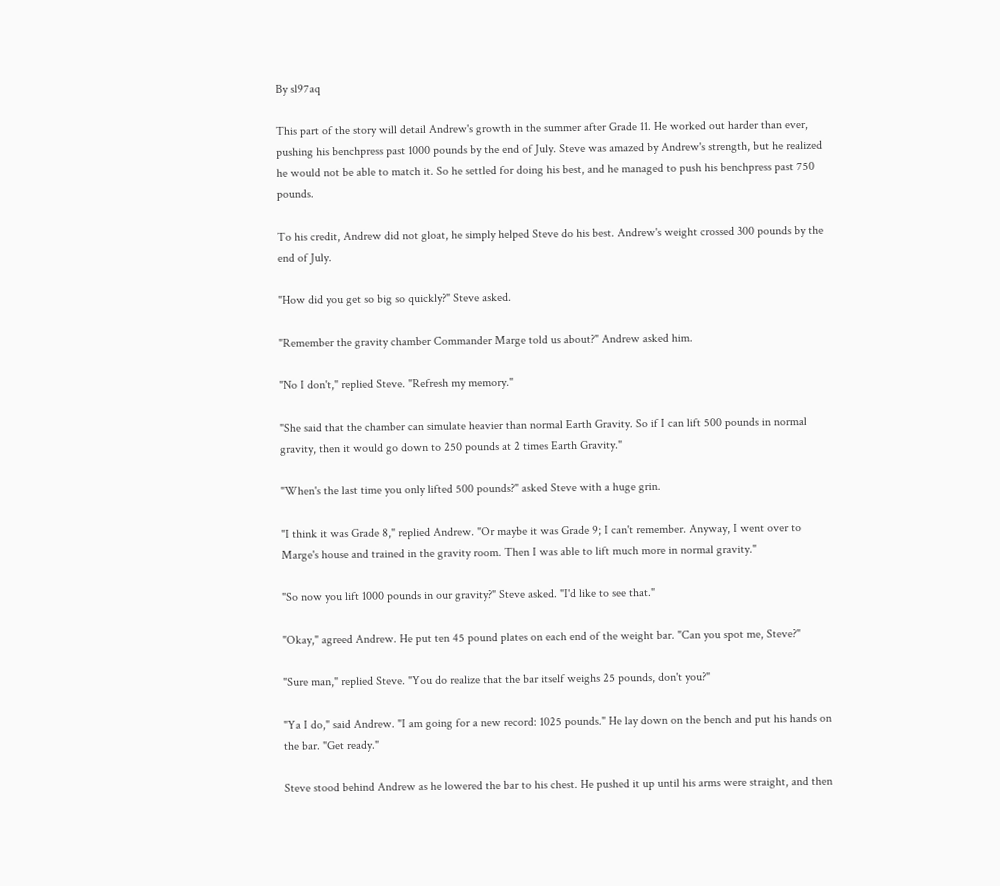By sl97aq

This part of the story will detail Andrew's growth in the summer after Grade 11. He worked out harder than ever, pushing his benchpress past 1000 pounds by the end of July. Steve was amazed by Andrew's strength, but he realized he would not be able to match it. So he settled for doing his best, and he managed to push his benchpress past 750 pounds.

To his credit, Andrew did not gloat, he simply helped Steve do his best. Andrew's weight crossed 300 pounds by the end of July.

"How did you get so big so quickly?" Steve asked.

"Remember the gravity chamber Commander Marge told us about?" Andrew asked him.

"No I don't," replied Steve. "Refresh my memory."

"She said that the chamber can simulate heavier than normal Earth Gravity. So if I can lift 500 pounds in normal gravity, then it would go down to 250 pounds at 2 times Earth Gravity."

"When's the last time you only lifted 500 pounds?" asked Steve with a huge grin.

"I think it was Grade 8," replied Andrew. "Or maybe it was Grade 9; I can't remember. Anyway, I went over to Marge's house and trained in the gravity room. Then I was able to lift much more in normal gravity."

"So now you lift 1000 pounds in our gravity?" Steve asked. "I'd like to see that."

"Okay," agreed Andrew. He put ten 45 pound plates on each end of the weight bar. "Can you spot me, Steve?"

"Sure man," replied Steve. "You do realize that the bar itself weighs 25 pounds, don't you?"

"Ya I do," said Andrew. "I am going for a new record: 1025 pounds." He lay down on the bench and put his hands on the bar. "Get ready."

Steve stood behind Andrew as he lowered the bar to his chest. He pushed it up until his arms were straight, and then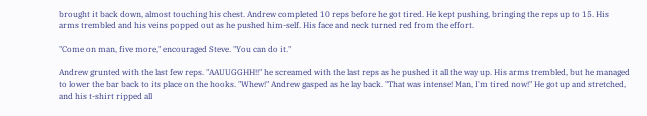brought it back down, almost touching his chest. Andrew completed 10 reps before he got tired. He kept pushing, bringing the reps up to 15. His arms trembled and his veins popped out as he pushed him-self. His face and neck turned red from the effort.

"Come on man, five more," encouraged Steve. "You can do it."

Andrew grunted with the last few reps. "AAUUGGHH!!" he screamed with the last reps as he pushed it all the way up. His arms trembled, but he managed to lower the bar back to its place on the hooks. "Whew!" Andrew gasped as he lay back. "That was intense! Man, I'm tired now!" He got up and stretched, and his t-shirt ripped all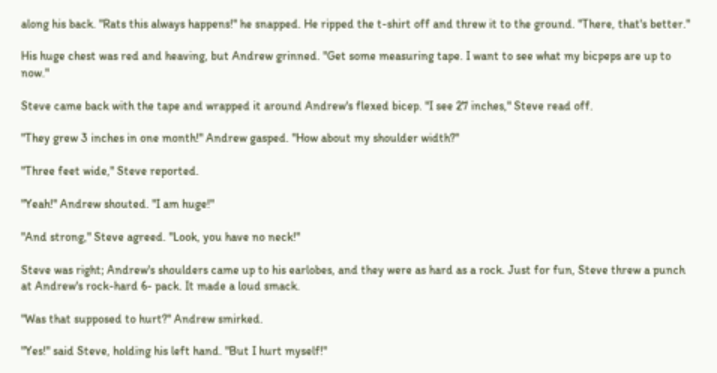along his back. "Rats this always happens!" he snapped. He ripped the t-shirt off and threw it to the ground. "There, that's better."

His huge chest was red and heaving, but Andrew grinned. "Get some measuring tape. I want to see what my bicpeps are up to now."

Steve came back with the tape and wrapped it around Andrew's flexed bicep. "I see 27 inches," Steve read off.

"They grew 3 inches in one month!" Andrew gasped. "How about my shoulder width?"

"Three feet wide," Steve reported.

"Yeah!" Andrew shouted. "I am huge!"

"And strong," Steve agreed. "Look, you have no neck!"

Steve was right; Andrew's shoulders came up to his earlobes, and they were as hard as a rock. Just for fun, Steve threw a punch at Andrew's rock-hard 6- pack. It made a loud smack.

"Was that supposed to hurt?" Andrew smirked.

"Yes!" said Steve, holding his left hand. "But I hurt myself!"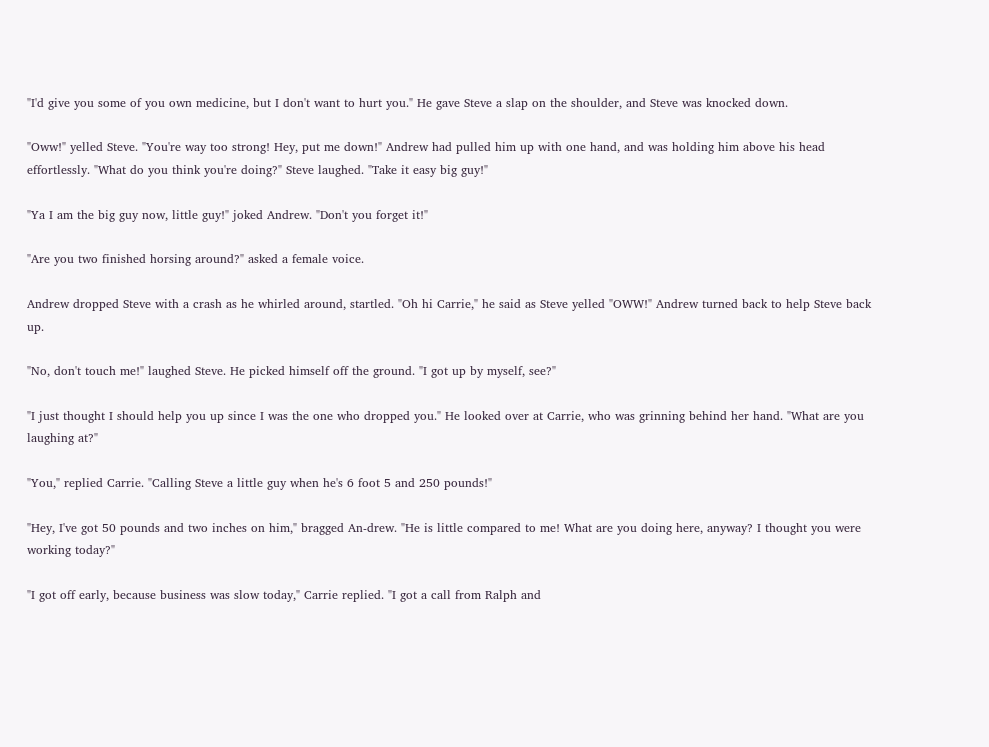"I'd give you some of you own medicine, but I don't want to hurt you." He gave Steve a slap on the shoulder, and Steve was knocked down.

"Oww!" yelled Steve. "You're way too strong! Hey, put me down!" Andrew had pulled him up with one hand, and was holding him above his head effortlessly. "What do you think you're doing?" Steve laughed. "Take it easy big guy!"

"Ya I am the big guy now, little guy!" joked Andrew. "Don't you forget it!"

"Are you two finished horsing around?" asked a female voice.

Andrew dropped Steve with a crash as he whirled around, startled. "Oh hi Carrie," he said as Steve yelled "OWW!" Andrew turned back to help Steve back up.

"No, don't touch me!" laughed Steve. He picked himself off the ground. "I got up by myself, see?"

"I just thought I should help you up since I was the one who dropped you." He looked over at Carrie, who was grinning behind her hand. "What are you laughing at?"

"You," replied Carrie. "Calling Steve a little guy when he's 6 foot 5 and 250 pounds!"

"Hey, I've got 50 pounds and two inches on him," bragged An-drew. "He is little compared to me! What are you doing here, anyway? I thought you were working today?"

"I got off early, because business was slow today," Carrie replied. "I got a call from Ralph and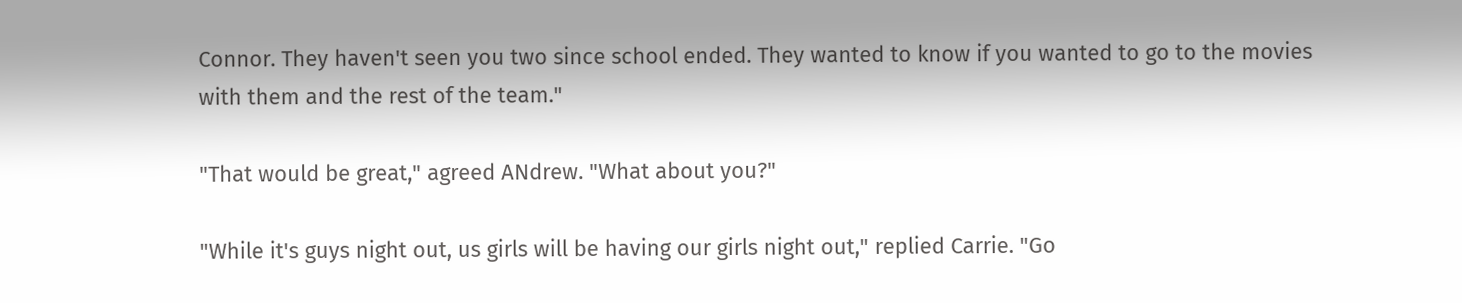Connor. They haven't seen you two since school ended. They wanted to know if you wanted to go to the movies with them and the rest of the team."

"That would be great," agreed ANdrew. "What about you?"

"While it's guys night out, us girls will be having our girls night out," replied Carrie. "Go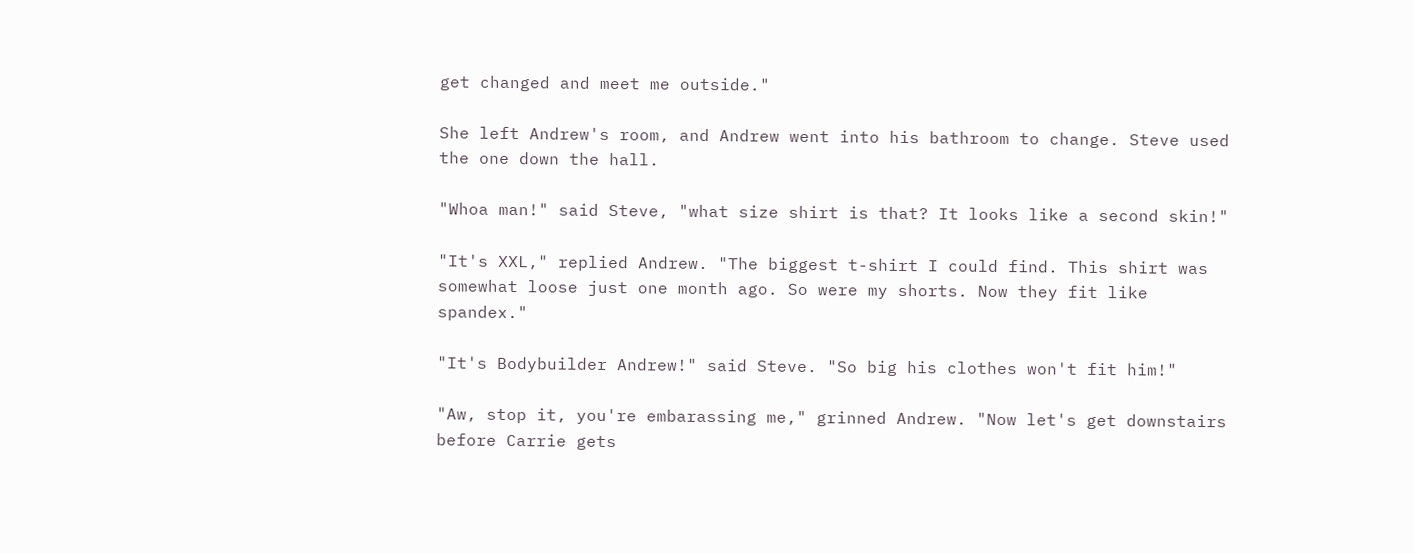get changed and meet me outside."

She left Andrew's room, and Andrew went into his bathroom to change. Steve used the one down the hall.

"Whoa man!" said Steve, "what size shirt is that? It looks like a second skin!"

"It's XXL," replied Andrew. "The biggest t-shirt I could find. This shirt was somewhat loose just one month ago. So were my shorts. Now they fit like spandex."

"It's Bodybuilder Andrew!" said Steve. "So big his clothes won't fit him!"

"Aw, stop it, you're embarassing me," grinned Andrew. "Now let's get downstairs before Carrie gets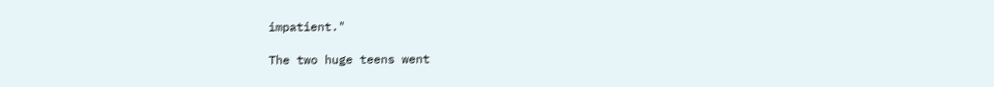impatient."

The two huge teens went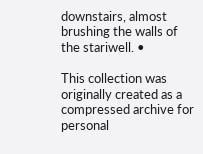downstairs, almost brushing the walls of the stariwell. •

This collection was originally created as a compressed archive for personal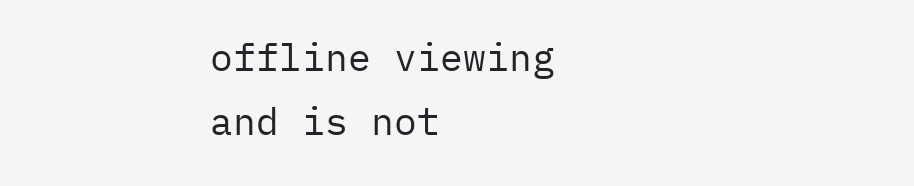offline viewing
and is not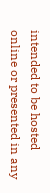intended to be hosted online or presented in any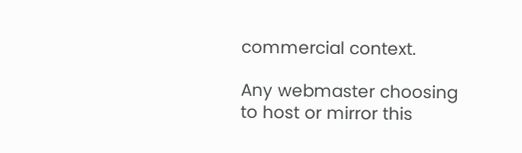commercial context.

Any webmaster choosing to host or mirror this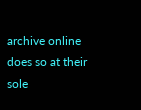archive online
does so at their sole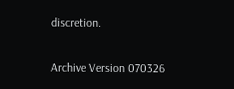discretion.

Archive Version 070326